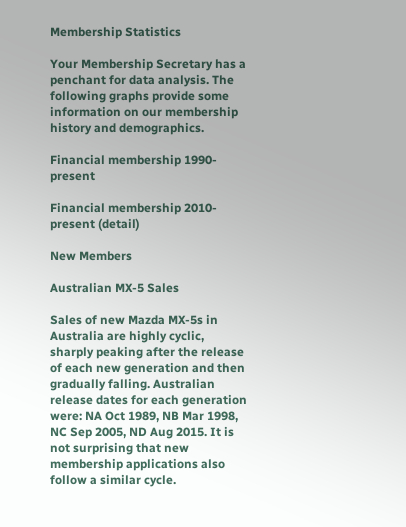Membership Statistics

Your Membership Secretary has a penchant for data analysis. The following graphs provide some information on our membership history and demographics.

Financial membership 1990-present

Financial membership 2010-present (detail)

New Members

Australian MX-5 Sales

Sales of new Mazda MX-5s in Australia are highly cyclic, sharply peaking after the release of each new generation and then gradually falling. Australian release dates for each generation were: NA Oct 1989, NB Mar 1998, NC Sep 2005, ND Aug 2015. It is not surprising that new membership applications also follow a similar cycle.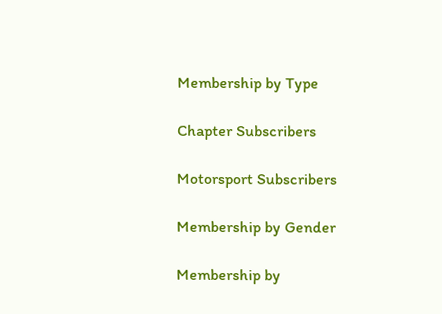Membership by Type

Chapter Subscribers

Motorsport Subscribers

Membership by Gender

Membership by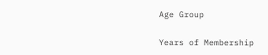Age Group

Years of Membership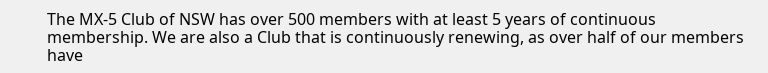The MX-5 Club of NSW has over 500 members with at least 5 years of continuous membership. We are also a Club that is continuously renewing, as over half of our members have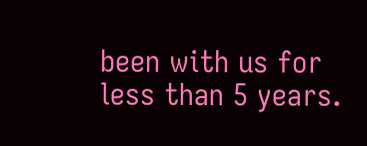been with us for less than 5 years.